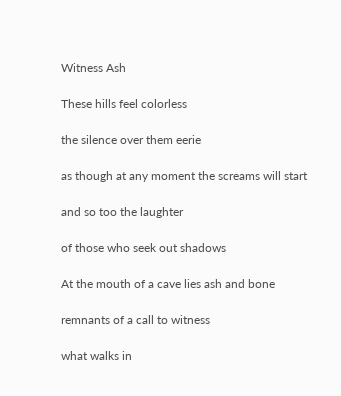Witness Ash

These hills feel colorless

the silence over them eerie

as though at any moment the screams will start

and so too the laughter

of those who seek out shadows

At the mouth of a cave lies ash and bone

remnants of a call to witness

what walks in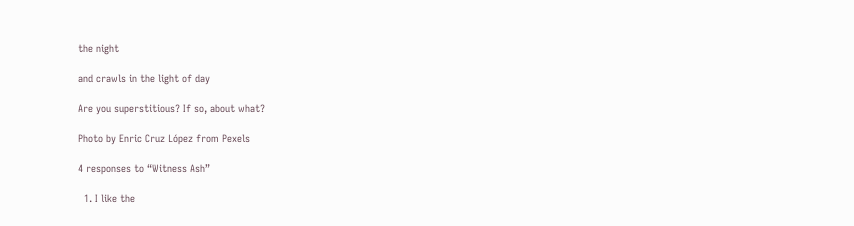the night

and crawls in the light of day

Are you superstitious? If so, about what?

Photo by Enric Cruz López from Pexels

4 responses to “Witness Ash”

  1. I like the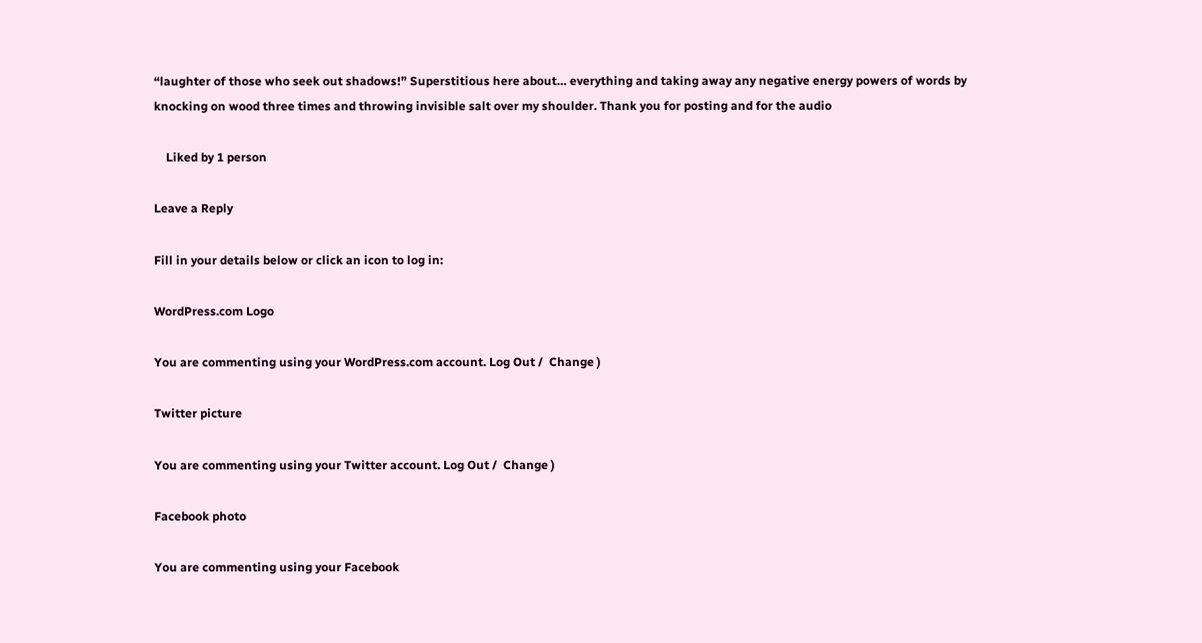“laughter of those who seek out shadows!” Superstitious here about… everything and taking away any negative energy powers of words by knocking on wood three times and throwing invisible salt over my shoulder. Thank you for posting and for the audio

    Liked by 1 person

Leave a Reply

Fill in your details below or click an icon to log in:

WordPress.com Logo

You are commenting using your WordPress.com account. Log Out /  Change )

Twitter picture

You are commenting using your Twitter account. Log Out /  Change )

Facebook photo

You are commenting using your Facebook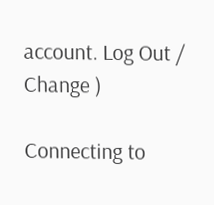account. Log Out /  Change )

Connecting to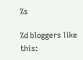%s

%d bloggers like this: